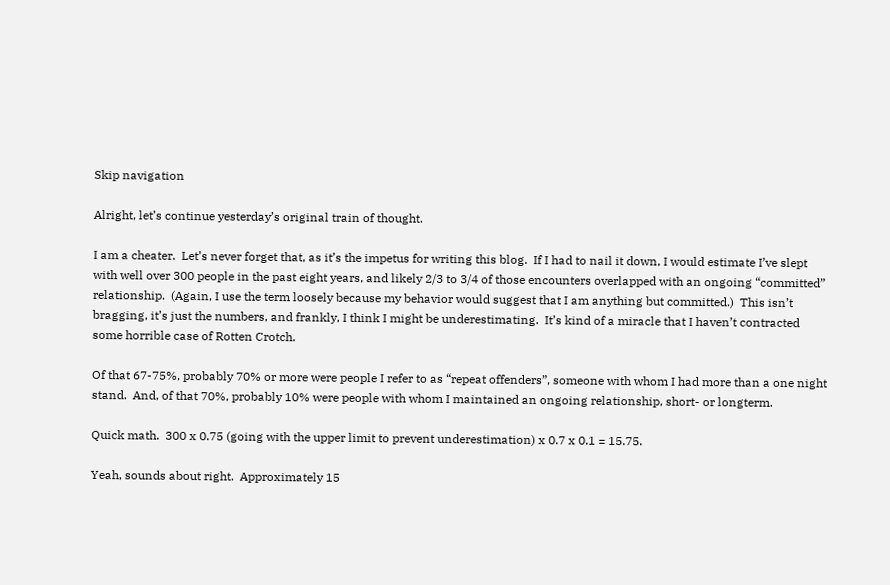Skip navigation

Alright, let’s continue yesterday’s original train of thought.

I am a cheater.  Let’s never forget that, as it’s the impetus for writing this blog.  If I had to nail it down, I would estimate I’ve slept with well over 300 people in the past eight years, and likely 2/3 to 3/4 of those encounters overlapped with an ongoing “committed” relationship.  (Again, I use the term loosely because my behavior would suggest that I am anything but committed.)  This isn’t bragging, it’s just the numbers, and frankly, I think I might be underestimating.  It’s kind of a miracle that I haven’t contracted some horrible case of Rotten Crotch.

Of that 67-75%, probably 70% or more were people I refer to as “repeat offenders”, someone with whom I had more than a one night stand.  And, of that 70%, probably 10% were people with whom I maintained an ongoing relationship, short- or longterm.

Quick math.  300 x 0.75 (going with the upper limit to prevent underestimation) x 0.7 x 0.1 = 15.75.

Yeah, sounds about right.  Approximately 15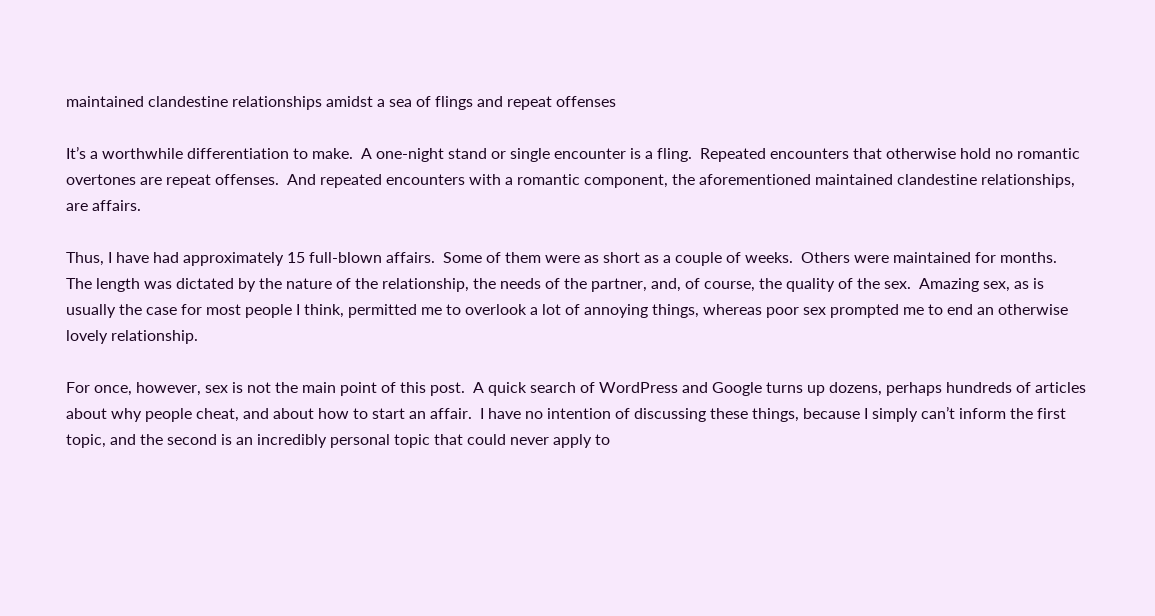maintained clandestine relationships amidst a sea of flings and repeat offenses

It’s a worthwhile differentiation to make.  A one-night stand or single encounter is a fling.  Repeated encounters that otherwise hold no romantic overtones are repeat offenses.  And repeated encounters with a romantic component, the aforementioned maintained clandestine relationships, are affairs.

Thus, I have had approximately 15 full-blown affairs.  Some of them were as short as a couple of weeks.  Others were maintained for months.  The length was dictated by the nature of the relationship, the needs of the partner, and, of course, the quality of the sex.  Amazing sex, as is usually the case for most people I think, permitted me to overlook a lot of annoying things, whereas poor sex prompted me to end an otherwise lovely relationship.

For once, however, sex is not the main point of this post.  A quick search of WordPress and Google turns up dozens, perhaps hundreds of articles about why people cheat, and about how to start an affair.  I have no intention of discussing these things, because I simply can’t inform the first topic, and the second is an incredibly personal topic that could never apply to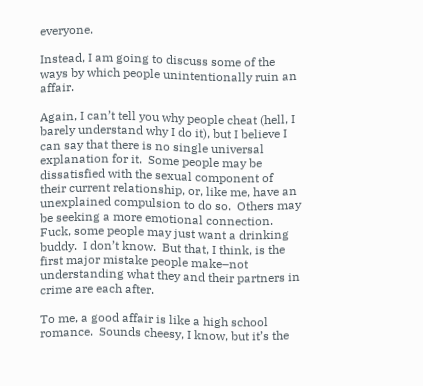everyone.

Instead, I am going to discuss some of the ways by which people unintentionally ruin an affair.

Again, I can’t tell you why people cheat (hell, I barely understand why I do it), but I believe I can say that there is no single universal explanation for it.  Some people may be dissatisfied with the sexual component of their current relationship, or, like me, have an unexplained compulsion to do so.  Others may be seeking a more emotional connection.  Fuck, some people may just want a drinking buddy.  I don’t know.  But that, I think, is the first major mistake people make–not understanding what they and their partners in crime are each after.

To me, a good affair is like a high school romance.  Sounds cheesy, I know, but it’s the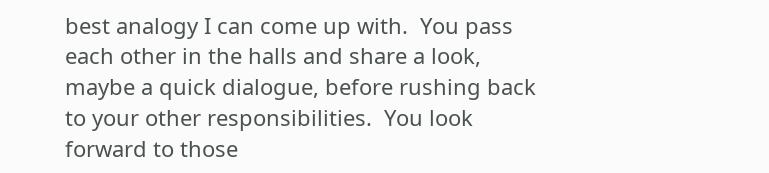best analogy I can come up with.  You pass each other in the halls and share a look, maybe a quick dialogue, before rushing back to your other responsibilities.  You look forward to those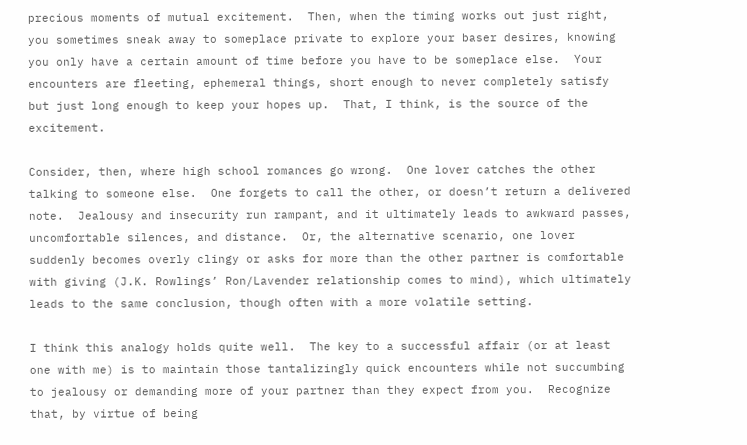precious moments of mutual excitement.  Then, when the timing works out just right, you sometimes sneak away to someplace private to explore your baser desires, knowing you only have a certain amount of time before you have to be someplace else.  Your encounters are fleeting, ephemeral things, short enough to never completely satisfy but just long enough to keep your hopes up.  That, I think, is the source of the excitement.

Consider, then, where high school romances go wrong.  One lover catches the other talking to someone else.  One forgets to call the other, or doesn’t return a delivered note.  Jealousy and insecurity run rampant, and it ultimately leads to awkward passes, uncomfortable silences, and distance.  Or, the alternative scenario, one lover suddenly becomes overly clingy or asks for more than the other partner is comfortable with giving (J.K. Rowlings’ Ron/Lavender relationship comes to mind), which ultimately leads to the same conclusion, though often with a more volatile setting.

I think this analogy holds quite well.  The key to a successful affair (or at least one with me) is to maintain those tantalizingly quick encounters while not succumbing to jealousy or demanding more of your partner than they expect from you.  Recognize that, by virtue of being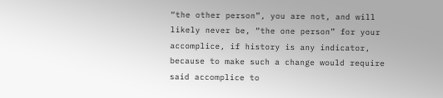“the other person”, you are not, and will likely never be, “the one person” for your accomplice, if history is any indicator, because to make such a change would require said accomplice to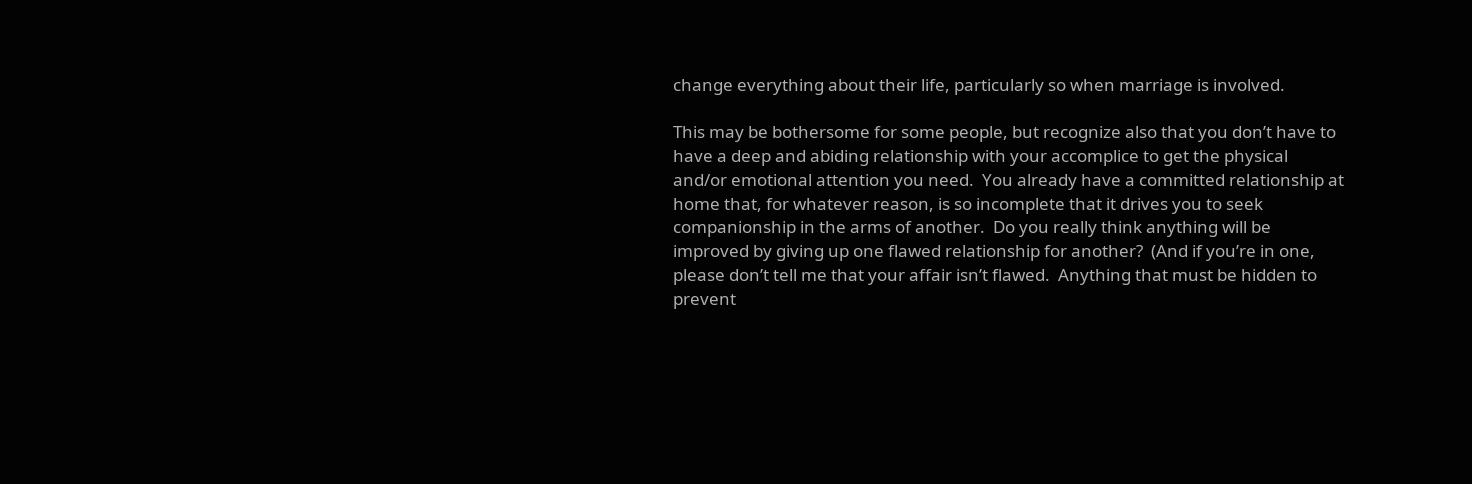change everything about their life, particularly so when marriage is involved.

This may be bothersome for some people, but recognize also that you don’t have to have a deep and abiding relationship with your accomplice to get the physical and/or emotional attention you need.  You already have a committed relationship at home that, for whatever reason, is so incomplete that it drives you to seek companionship in the arms of another.  Do you really think anything will be improved by giving up one flawed relationship for another?  (And if you’re in one, please don’t tell me that your affair isn’t flawed.  Anything that must be hidden to prevent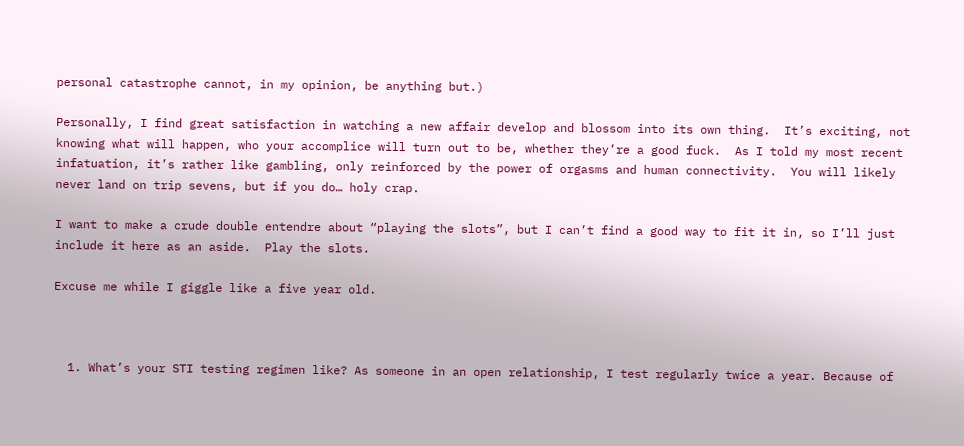personal catastrophe cannot, in my opinion, be anything but.)

Personally, I find great satisfaction in watching a new affair develop and blossom into its own thing.  It’s exciting, not knowing what will happen, who your accomplice will turn out to be, whether they’re a good fuck.  As I told my most recent infatuation, it’s rather like gambling, only reinforced by the power of orgasms and human connectivity.  You will likely never land on trip sevens, but if you do… holy crap.

I want to make a crude double entendre about “playing the slots”, but I can’t find a good way to fit it in, so I’ll just include it here as an aside.  Play the slots.

Excuse me while I giggle like a five year old.



  1. What’s your STI testing regimen like? As someone in an open relationship, I test regularly twice a year. Because of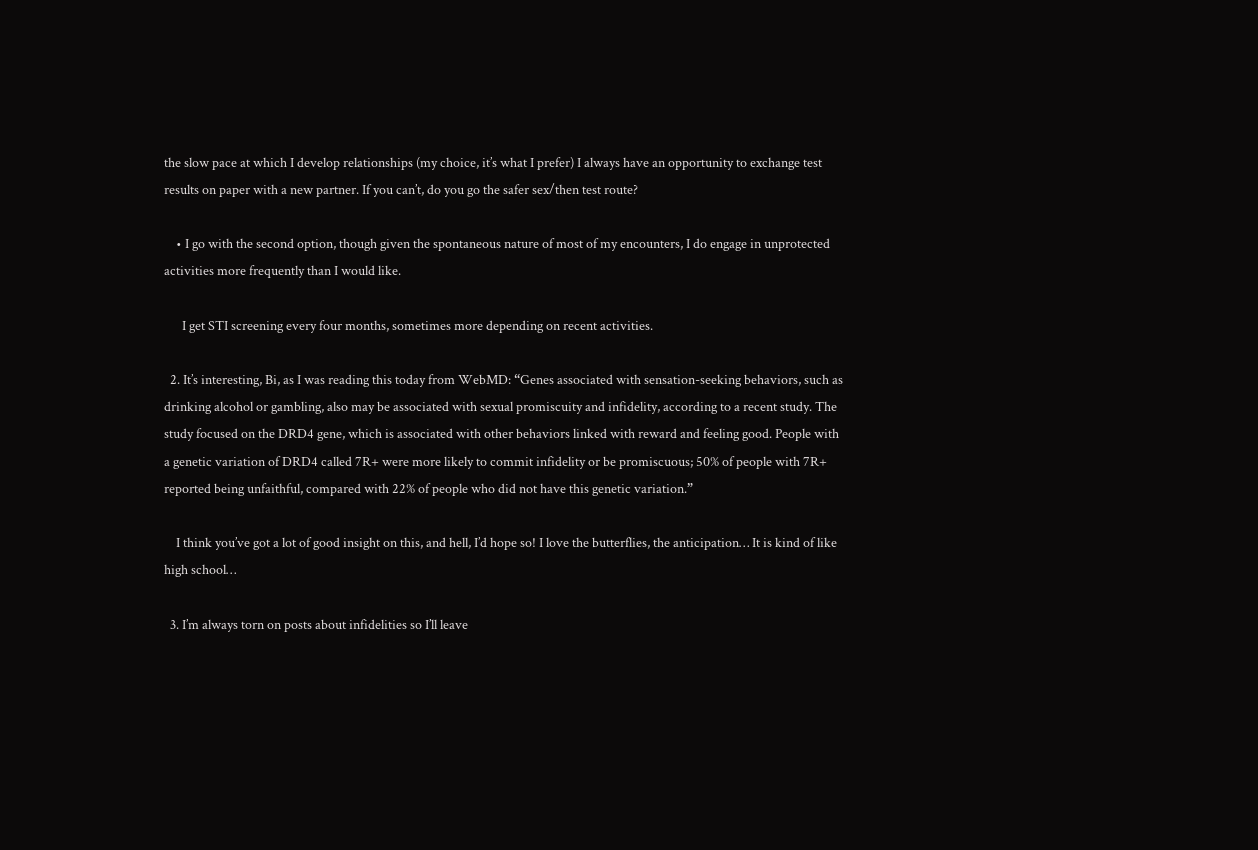the slow pace at which I develop relationships (my choice, it’s what I prefer) I always have an opportunity to exchange test results on paper with a new partner. If you can’t, do you go the safer sex/then test route?

    • I go with the second option, though given the spontaneous nature of most of my encounters, I do engage in unprotected activities more frequently than I would like.

      I get STI screening every four months, sometimes more depending on recent activities.

  2. It’s interesting, Bi, as I was reading this today from WebMD: “Genes associated with sensation-seeking behaviors, such as drinking alcohol or gambling, also may be associated with sexual promiscuity and infidelity, according to a recent study. The study focused on the DRD4 gene, which is associated with other behaviors linked with reward and feeling good. People with a genetic variation of DRD4 called 7R+ were more likely to commit infidelity or be promiscuous; 50% of people with 7R+ reported being unfaithful, compared with 22% of people who did not have this genetic variation.”

    I think you’ve got a lot of good insight on this, and hell, I’d hope so! I love the butterflies, the anticipation… It is kind of like high school…

  3. I’m always torn on posts about infidelities so I’ll leave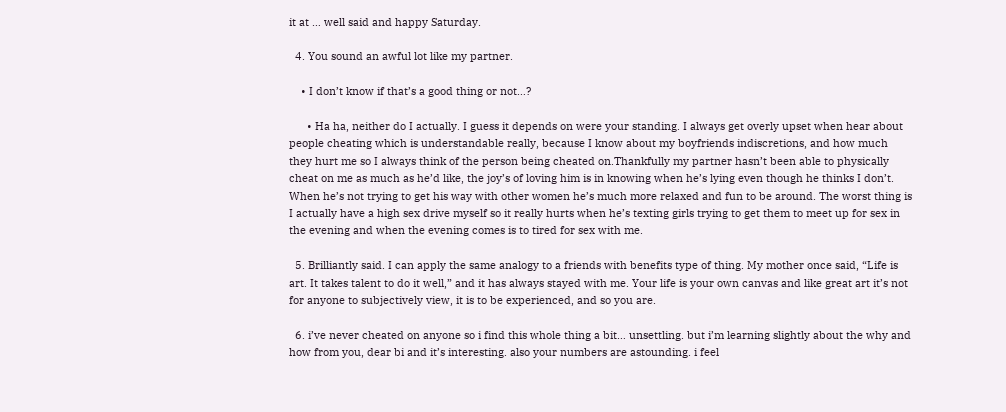it at … well said and happy Saturday.

  4. You sound an awful lot like my partner.

    • I don’t know if that’s a good thing or not…?

      • Ha ha, neither do I actually. I guess it depends on were your standing. I always get overly upset when hear about people cheating which is understandable really, because I know about my boyfriends indiscretions, and how much they hurt me so I always think of the person being cheated on.Thankfully my partner hasn’t been able to physically cheat on me as much as he’d like, the joy’s of loving him is in knowing when he’s lying even though he thinks I don’t. When he’s not trying to get his way with other women he’s much more relaxed and fun to be around. The worst thing is I actually have a high sex drive myself so it really hurts when he’s texting girls trying to get them to meet up for sex in the evening and when the evening comes is to tired for sex with me.

  5. Brilliantly said. I can apply the same analogy to a friends with benefits type of thing. My mother once said, “Life is art. It takes talent to do it well,” and it has always stayed with me. Your life is your own canvas and like great art it’s not for anyone to subjectively view, it is to be experienced, and so you are.

  6. i’ve never cheated on anyone so i find this whole thing a bit… unsettling. but i’m learning slightly about the why and how from you, dear bi and it’s interesting. also your numbers are astounding. i feel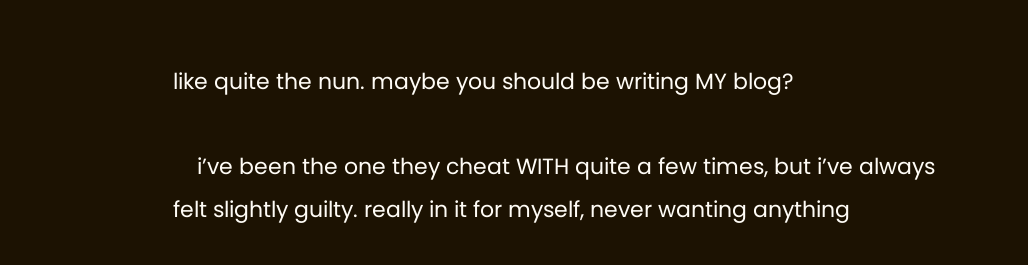like quite the nun. maybe you should be writing MY blog?

    i’ve been the one they cheat WITH quite a few times, but i’ve always felt slightly guilty. really in it for myself, never wanting anything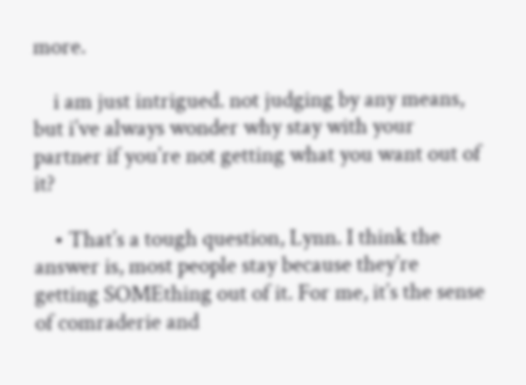more.

    i am just intrigued. not judging by any means, but i’ve always wonder why stay with your partner if you’re not getting what you want out of it?

    • That’s a tough question, Lynn. I think the answer is, most people stay because they’re getting SOMEthing out of it. For me, it’s the sense of comraderie and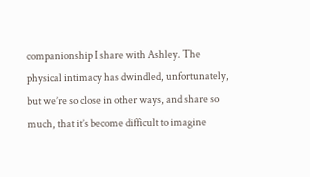companionship I share with Ashley. The physical intimacy has dwindled, unfortunately, but we’re so close in other ways, and share so much, that it’s become difficult to imagine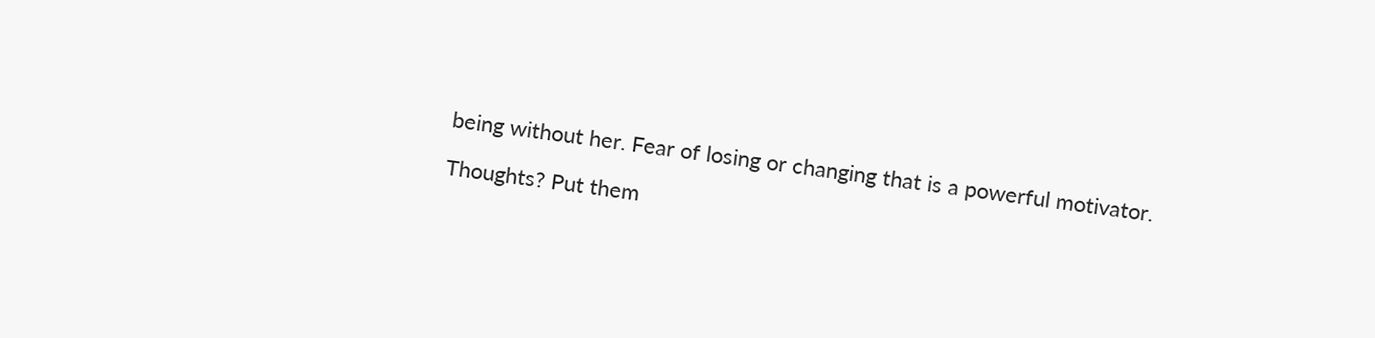being without her. Fear of losing or changing that is a powerful motivator.

Thoughts? Put them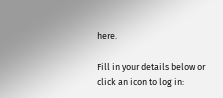here.

Fill in your details below or click an icon to log in: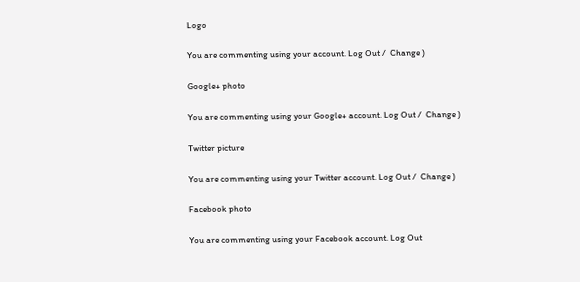Logo

You are commenting using your account. Log Out /  Change )

Google+ photo

You are commenting using your Google+ account. Log Out /  Change )

Twitter picture

You are commenting using your Twitter account. Log Out /  Change )

Facebook photo

You are commenting using your Facebook account. Log Out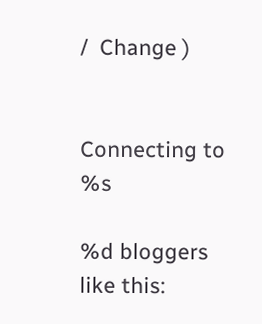/  Change )


Connecting to %s

%d bloggers like this: